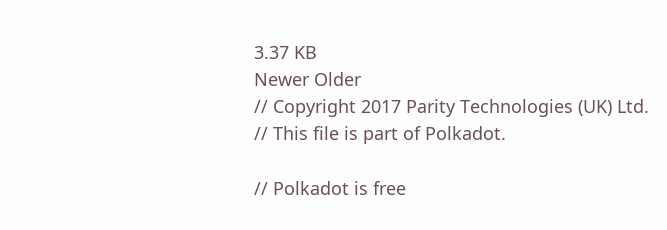3.37 KB
Newer Older
// Copyright 2017 Parity Technologies (UK) Ltd.
// This file is part of Polkadot.

// Polkadot is free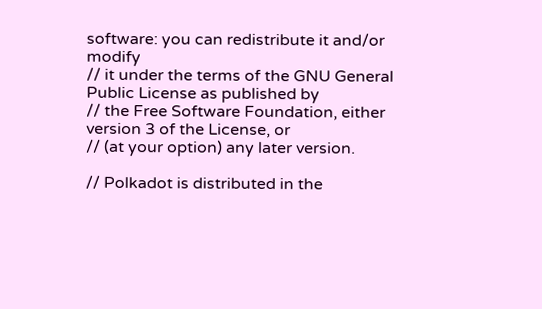software: you can redistribute it and/or modify
// it under the terms of the GNU General Public License as published by
// the Free Software Foundation, either version 3 of the License, or
// (at your option) any later version.

// Polkadot is distributed in the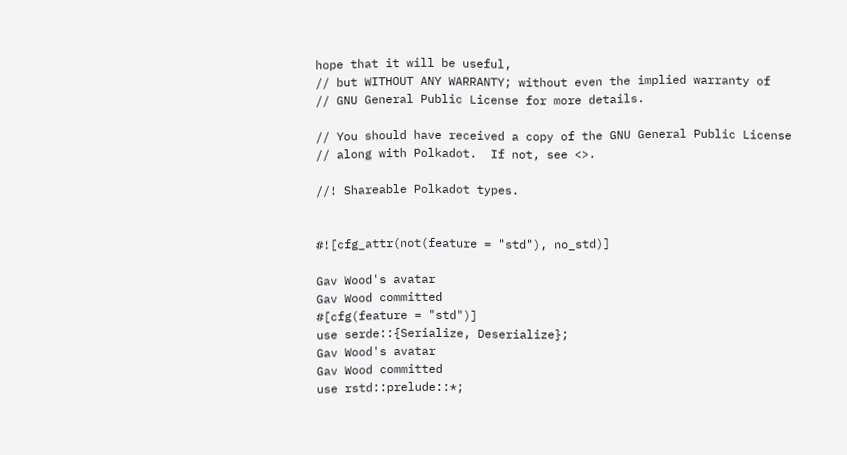hope that it will be useful,
// but WITHOUT ANY WARRANTY; without even the implied warranty of
// GNU General Public License for more details.

// You should have received a copy of the GNU General Public License
// along with Polkadot.  If not, see <>.

//! Shareable Polkadot types.


#![cfg_attr(not(feature = "std"), no_std)]

Gav Wood's avatar
Gav Wood committed
#[cfg(feature = "std")]
use serde::{Serialize, Deserialize};
Gav Wood's avatar
Gav Wood committed
use rstd::prelude::*;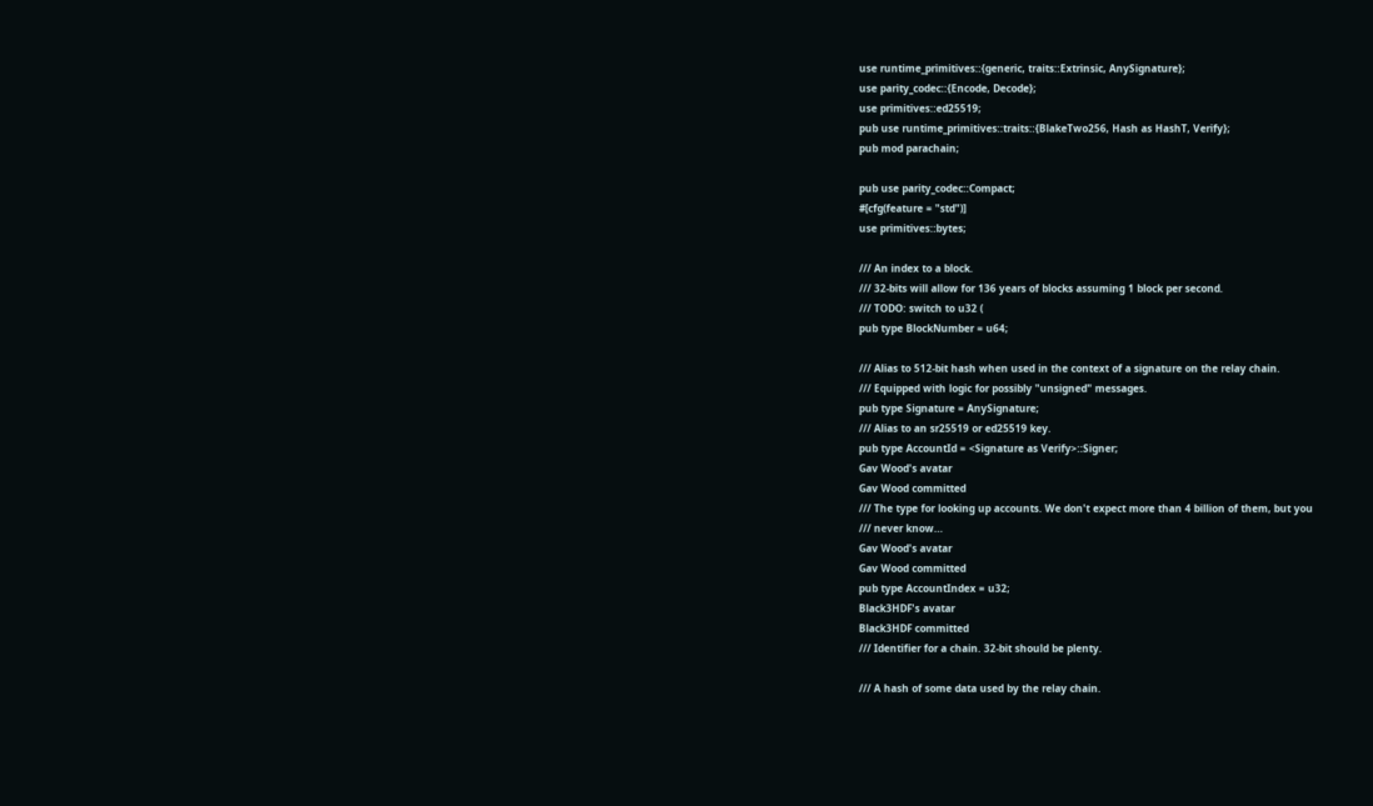use runtime_primitives::{generic, traits::Extrinsic, AnySignature};
use parity_codec::{Encode, Decode};
use primitives::ed25519;
pub use runtime_primitives::traits::{BlakeTwo256, Hash as HashT, Verify};
pub mod parachain;

pub use parity_codec::Compact;
#[cfg(feature = "std")]
use primitives::bytes;

/// An index to a block.
/// 32-bits will allow for 136 years of blocks assuming 1 block per second.
/// TODO: switch to u32 (
pub type BlockNumber = u64;

/// Alias to 512-bit hash when used in the context of a signature on the relay chain.
/// Equipped with logic for possibly "unsigned" messages.
pub type Signature = AnySignature;
/// Alias to an sr25519 or ed25519 key.
pub type AccountId = <Signature as Verify>::Signer;
Gav Wood's avatar
Gav Wood committed
/// The type for looking up accounts. We don't expect more than 4 billion of them, but you
/// never know...
Gav Wood's avatar
Gav Wood committed
pub type AccountIndex = u32;
Black3HDF's avatar
Black3HDF committed
/// Identifier for a chain. 32-bit should be plenty.

/// A hash of some data used by the relay chain.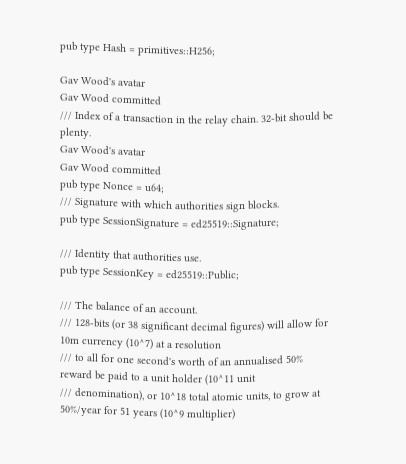pub type Hash = primitives::H256;

Gav Wood's avatar
Gav Wood committed
/// Index of a transaction in the relay chain. 32-bit should be plenty.
Gav Wood's avatar
Gav Wood committed
pub type Nonce = u64;
/// Signature with which authorities sign blocks.
pub type SessionSignature = ed25519::Signature;

/// Identity that authorities use.
pub type SessionKey = ed25519::Public;

/// The balance of an account.
/// 128-bits (or 38 significant decimal figures) will allow for 10m currency (10^7) at a resolution
/// to all for one second's worth of an annualised 50% reward be paid to a unit holder (10^11 unit
/// denomination), or 10^18 total atomic units, to grow at 50%/year for 51 years (10^9 multiplier)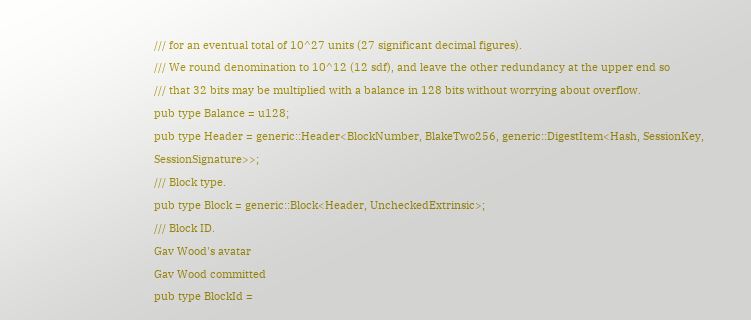/// for an eventual total of 10^27 units (27 significant decimal figures).
/// We round denomination to 10^12 (12 sdf), and leave the other redundancy at the upper end so
/// that 32 bits may be multiplied with a balance in 128 bits without worrying about overflow.
pub type Balance = u128;
pub type Header = generic::Header<BlockNumber, BlakeTwo256, generic::DigestItem<Hash, SessionKey, SessionSignature>>;
/// Block type.
pub type Block = generic::Block<Header, UncheckedExtrinsic>;
/// Block ID.
Gav Wood's avatar
Gav Wood committed
pub type BlockId =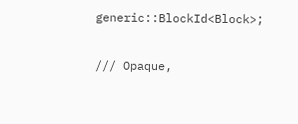generic::BlockId<Block>;

/// Opaque,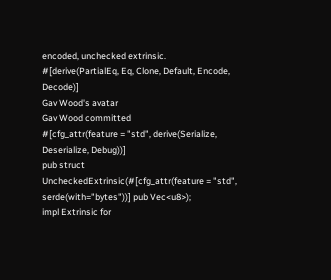encoded, unchecked extrinsic.
#[derive(PartialEq, Eq, Clone, Default, Encode, Decode)]
Gav Wood's avatar
Gav Wood committed
#[cfg_attr(feature = "std", derive(Serialize, Deserialize, Debug))]
pub struct UncheckedExtrinsic(#[cfg_attr(feature = "std", serde(with="bytes"))] pub Vec<u8>);
impl Extrinsic for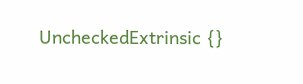UncheckedExtrinsic {}